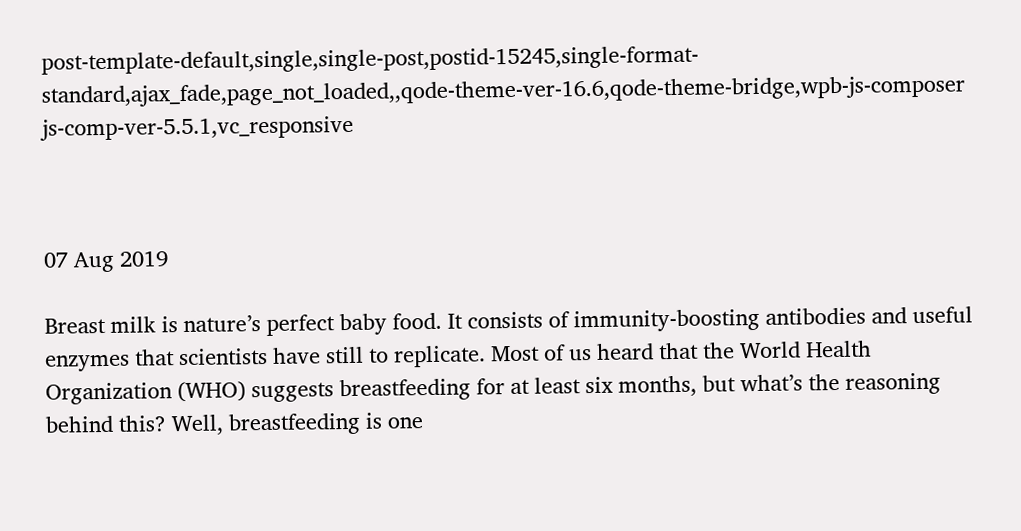post-template-default,single,single-post,postid-15245,single-format-standard,ajax_fade,page_not_loaded,,qode-theme-ver-16.6,qode-theme-bridge,wpb-js-composer js-comp-ver-5.5.1,vc_responsive



07 Aug 2019

Breast milk is nature’s perfect baby food. It consists of immunity-boosting antibodies and useful enzymes that scientists have still to replicate. Most of us heard that the World Health Organization (WHO) suggests breastfeeding for at least six months, but what’s the reasoning behind this? Well, breastfeeding is one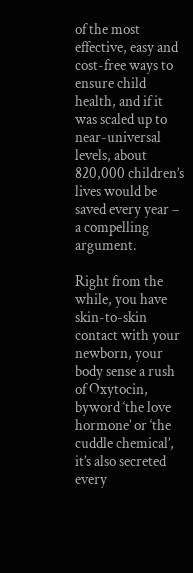of the most effective, easy and cost-free ways to ensure child health, and if it was scaled up to near-universal levels, about 820,000 children’s lives would be saved every year – a compelling argument.

Right from the while, you have skin-to-skin contact with your newborn, your body sense a rush of Oxytocin, byword ‘the love hormone’ or ‘the cuddle chemical’, it’s also secreted every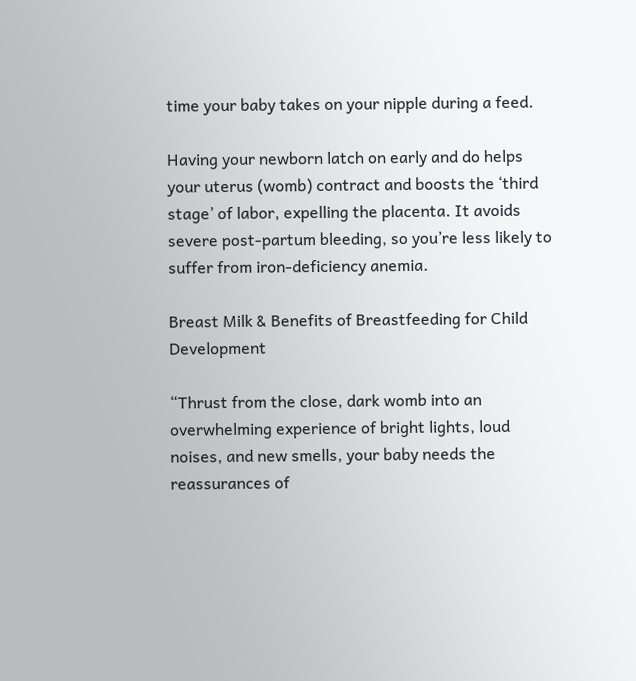time your baby takes on your nipple during a feed.

Having your newborn latch on early and do helps your uterus (womb) contract and boosts the ‘third stage’ of labor, expelling the placenta. It avoids severe post-partum bleeding, so you’re less likely to suffer from iron-deficiency anemia.

Breast Milk & Benefits of Breastfeeding for Child Development

“Thrust from the close, dark womb into an overwhelming experience of bright lights, loud noises, and new smells, your baby needs the reassurances of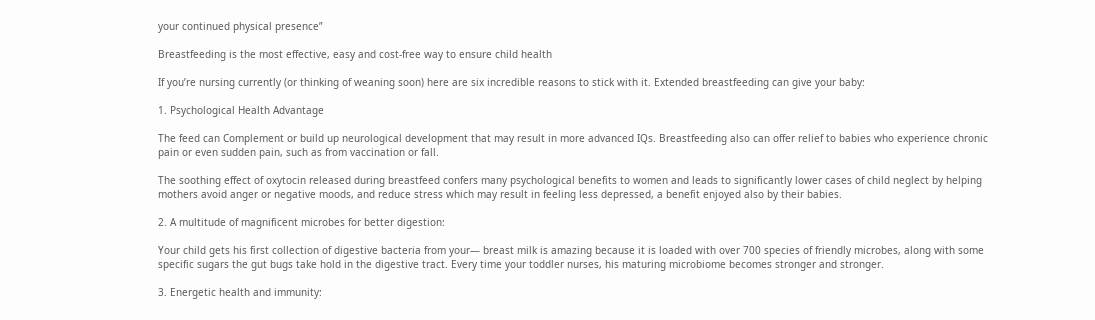your continued physical presence”

Breastfeeding is the most effective, easy and cost-free way to ensure child health

If you’re nursing currently (or thinking of weaning soon) here are six incredible reasons to stick with it. Extended breastfeeding can give your baby:

1. Psychological Health Advantage

The feed can Complement or build up neurological development that may result in more advanced IQs. Breastfeeding also can offer relief to babies who experience chronic pain or even sudden pain, such as from vaccination or fall.

The soothing effect of oxytocin released during breastfeed confers many psychological benefits to women and leads to significantly lower cases of child neglect by helping mothers avoid anger or negative moods, and reduce stress which may result in feeling less depressed, a benefit enjoyed also by their babies.

2. A multitude of magnificent microbes for better digestion:

Your child gets his first collection of digestive bacteria from your— breast milk is amazing because it is loaded with over 700 species of friendly microbes, along with some specific sugars the gut bugs take hold in the digestive tract. Every time your toddler nurses, his maturing microbiome becomes stronger and stronger.

3. Energetic health and immunity: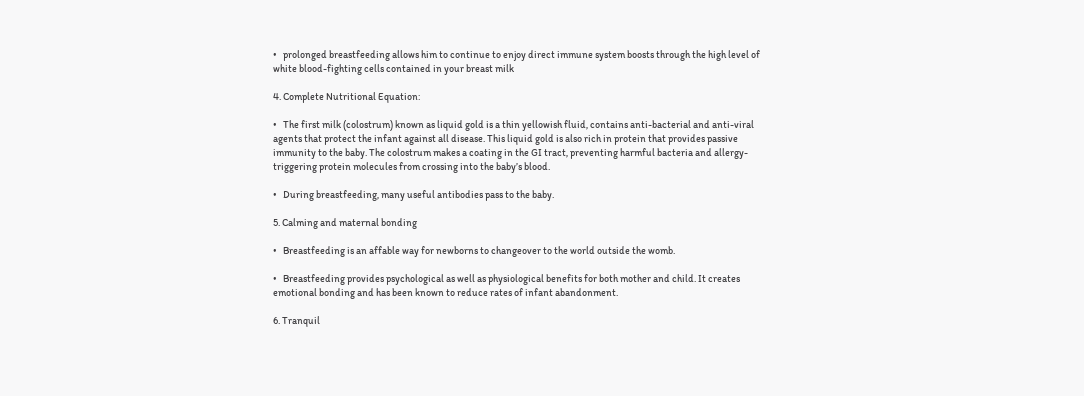•   prolonged breastfeeding allows him to continue to enjoy direct immune system boosts through the high level of white blood-fighting cells contained in your breast milk

4. Complete Nutritional Equation:

•   The first milk (colostrum) known as liquid gold is a thin yellowish fluid, contains anti-bacterial and anti-viral agents that protect the infant against all disease. This liquid gold is also rich in protein that provides passive immunity to the baby. The colostrum makes a coating in the GI tract, preventing harmful bacteria and allergy-triggering protein molecules from crossing into the baby’s blood.

•   During breastfeeding, many useful antibodies pass to the baby.

5. Calming and maternal bonding

•   Breastfeeding is an affable way for newborns to changeover to the world outside the womb.

•   Breastfeeding provides psychological as well as physiological benefits for both mother and child. It creates emotional bonding and has been known to reduce rates of infant abandonment.

6. Tranquil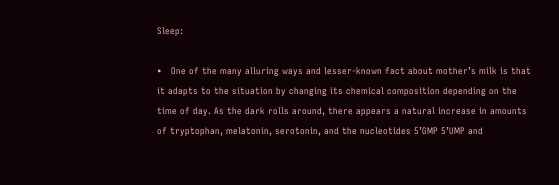Sleep:

•   One of the many alluring ways and lesser-known fact about mother’s milk is that it adapts to the situation by changing its chemical composition depending on the time of day. As the dark rolls around, there appears a natural increase in amounts of tryptophan, melatonin, serotonin, and the nucleotides 5’GMP 5’UMP and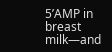5’AMP in breast milk—and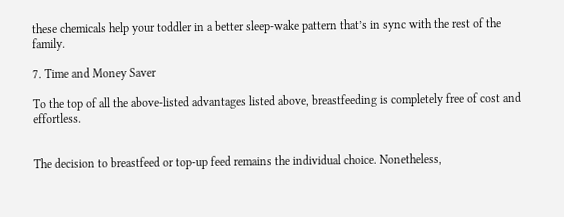these chemicals help your toddler in a better sleep-wake pattern that’s in sync with the rest of the family.

7. Time and Money Saver

To the top of all the above-listed advantages listed above, breastfeeding is completely free of cost and effortless.


The decision to breastfeed or top-up feed remains the individual choice. Nonetheless,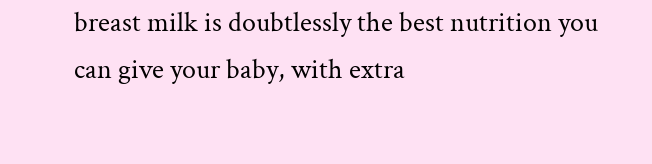breast milk is doubtlessly the best nutrition you can give your baby, with extra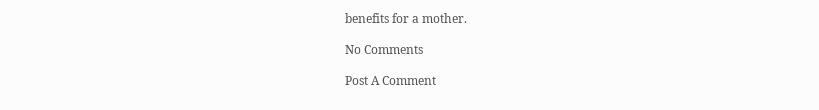benefits for a mother.

No Comments

Post A Comment